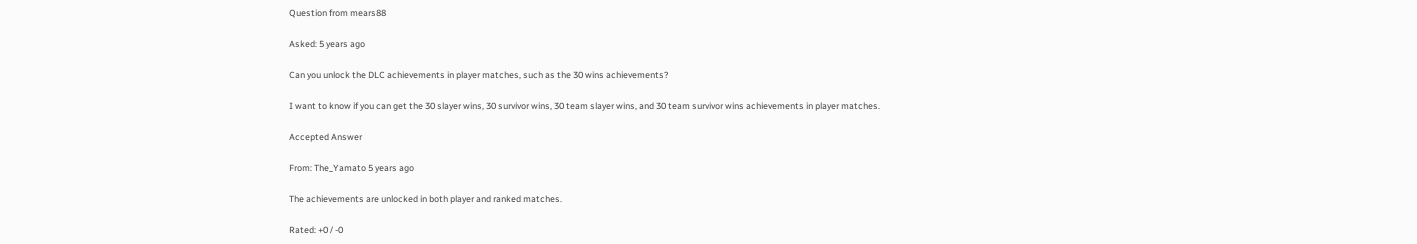Question from mears88

Asked: 5 years ago

Can you unlock the DLC achievements in player matches, such as the 30 wins achievements?

I want to know if you can get the 30 slayer wins, 30 survivor wins, 30 team slayer wins, and 30 team survivor wins achievements in player matches.

Accepted Answer

From: The_Yamato 5 years ago

The achievements are unlocked in both player and ranked matches.

Rated: +0 / -0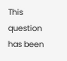This question has been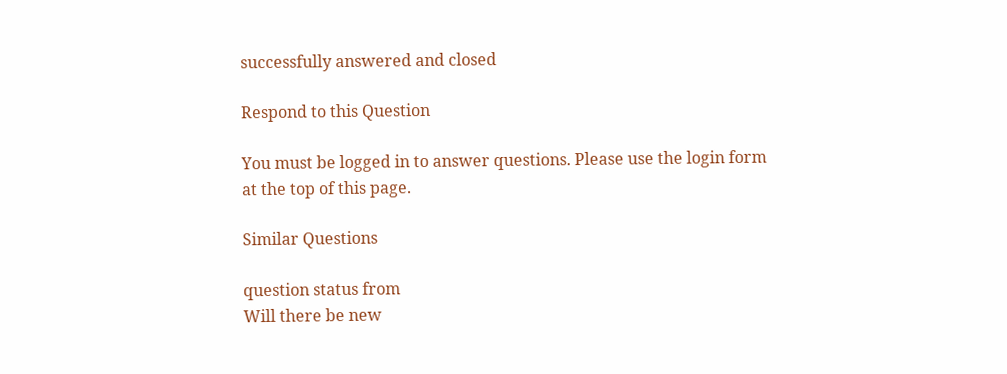successfully answered and closed

Respond to this Question

You must be logged in to answer questions. Please use the login form at the top of this page.

Similar Questions

question status from
Will there be new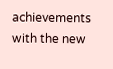achievements with the new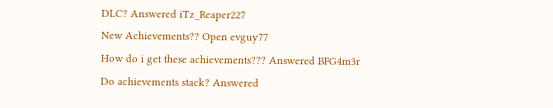DLC? Answered iTz_Reaper227
New Achievements?? Open evguy77
How do i get these achievements??? Answered BFG4m3r
Do achievements stack? Answered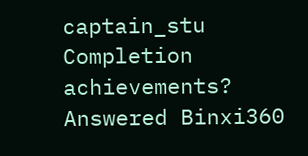captain_stu
Completion achievements? Answered Binxi360